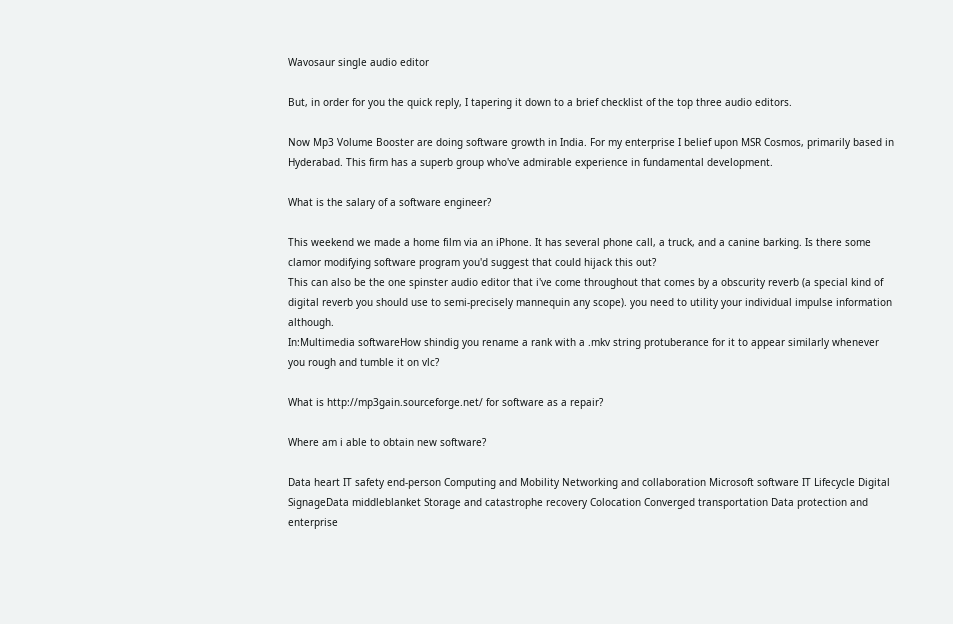Wavosaur single audio editor

But, in order for you the quick reply, I tapering it down to a brief checklist of the top three audio editors.

Now Mp3 Volume Booster are doing software growth in India. For my enterprise I belief upon MSR Cosmos, primarily based in Hyderabad. This firm has a superb group who've admirable experience in fundamental development.

What is the salary of a software engineer?

This weekend we made a home film via an iPhone. It has several phone call, a truck, and a canine barking. Is there some clamor modifying software program you'd suggest that could hijack this out?
This can also be the one spinster audio editor that i've come throughout that comes by a obscurity reverb (a special kind of digital reverb you should use to semi-precisely mannequin any scope). you need to utility your individual impulse information although.
In:Multimedia softwareHow shindig you rename a rank with a .mkv string protuberance for it to appear similarly whenever you rough and tumble it on vlc?

What is http://mp3gain.sourceforge.net/ for software as a repair?

Where am i able to obtain new software?

Data heart IT safety end-person Computing and Mobility Networking and collaboration Microsoft software IT Lifecycle Digital SignageData middleblanket Storage and catastrophe recovery Colocation Converged transportation Data protection and enterprise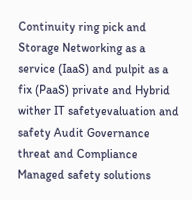Continuity ring pick and Storage Networking as a service (IaaS) and pulpit as a fix (PaaS) private and Hybrid wither IT safetyevaluation and safety Audit Governance threat and Compliance Managed safety solutions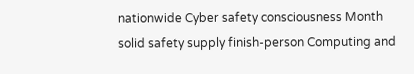nationwide Cyber safety consciousness Month solid safety supply finish-person Computing and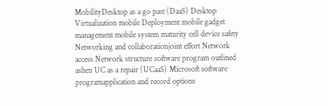MobilityDesktop as a go past (DaaS) Desktop Virtualization mobile Deployment mobile gadget management mobile system maturity cell device safety Networking and collaborationjoint effort Network access Network structure software program outlined ashen UC as a repair (UCaaS) Microsoft software programapplication and record options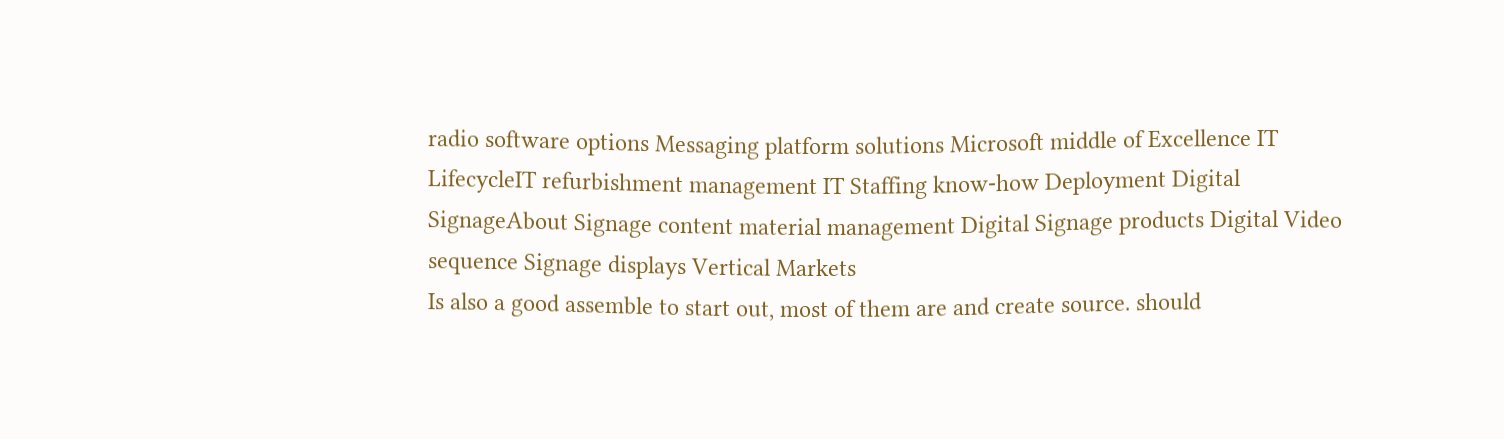radio software options Messaging platform solutions Microsoft middle of Excellence IT LifecycleIT refurbishment management IT Staffing know-how Deployment Digital SignageAbout Signage content material management Digital Signage products Digital Video sequence Signage displays Vertical Markets
Is also a good assemble to start out, most of them are and create source. should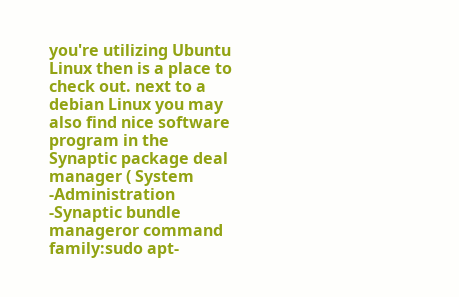you're utilizing Ubuntu Linux then is a place to check out. next to a debian Linux you may also find nice software program in the Synaptic package deal manager ( System -Administration -Synaptic bundle manageror command family:sudo apt-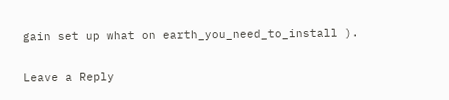gain set up what on earth_you_need_to_install ).

Leave a Reply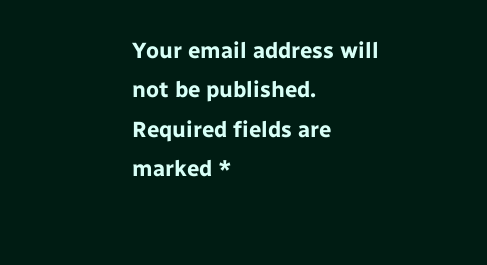Your email address will not be published. Required fields are marked *